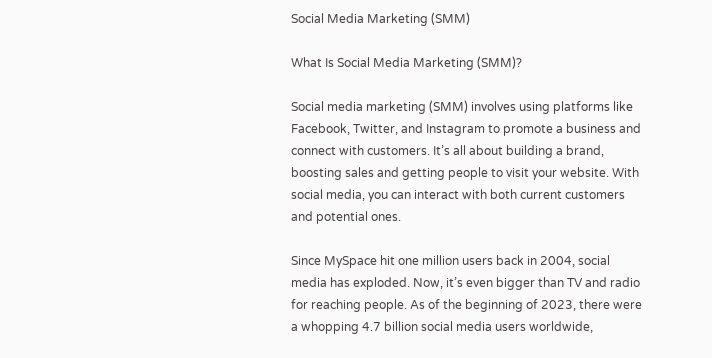Social Media Marketing (SMM)

What Is Social Media Marketing (SMM)?

Social media marketing (SMM) involves using platforms like Facebook, Twitter, and Instagram to promote a business and connect with customers. It’s all about building a brand, boosting sales and getting people to visit your website. With social media, you can interact with both current customers and potential ones.

Since MySpace hit one million users back in 2004, social media has exploded. Now, it’s even bigger than TV and radio for reaching people. As of the beginning of 2023, there were a whopping 4.7 billion social media users worldwide,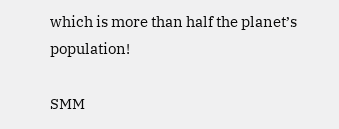which is more than half the planet’s population!

SMM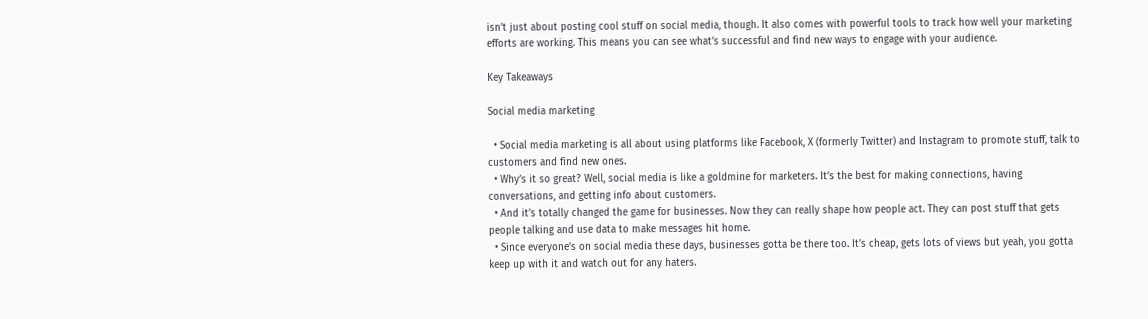isn’t just about posting cool stuff on social media, though. It also comes with powerful tools to track how well your marketing efforts are working. This means you can see what’s successful and find new ways to engage with your audience.

Key Takeaways

Social media marketing

  • Social media marketing is all about using platforms like Facebook, X (formerly Twitter) and Instagram to promote stuff, talk to customers and find new ones.
  • Why’s it so great? Well, social media is like a goldmine for marketers. It’s the best for making connections, having conversations, and getting info about customers.
  • And it’s totally changed the game for businesses. Now they can really shape how people act. They can post stuff that gets people talking and use data to make messages hit home.
  • Since everyone’s on social media these days, businesses gotta be there too. It’s cheap, gets lots of views but yeah, you gotta keep up with it and watch out for any haters.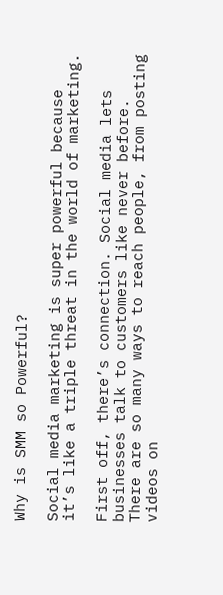Why is SMM so Powerful?

Social media marketing is super powerful because it’s like a triple threat in the world of marketing.

First off, there’s connection. Social media lets businesses talk to customers like never before. There are so many ways to reach people, from posting videos on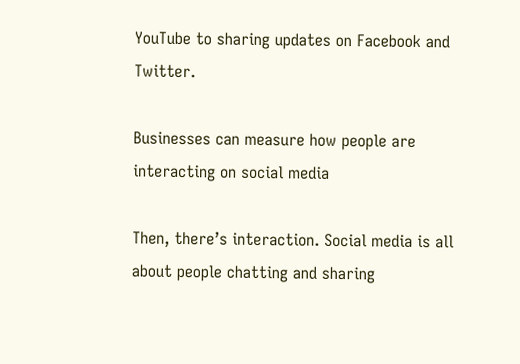YouTube to sharing updates on Facebook and Twitter.

Businesses can measure how people are interacting on social media

Then, there’s interaction. Social media is all about people chatting and sharing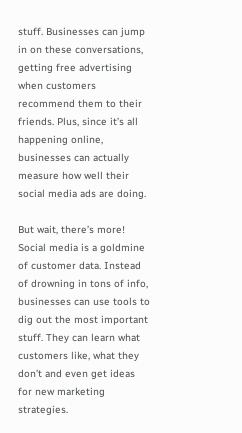stuff. Businesses can jump in on these conversations, getting free advertising when customers recommend them to their friends. Plus, since it’s all happening online, businesses can actually measure how well their social media ads are doing.

But wait, there’s more! Social media is a goldmine of customer data. Instead of drowning in tons of info, businesses can use tools to dig out the most important stuff. They can learn what customers like, what they don’t and even get ideas for new marketing strategies.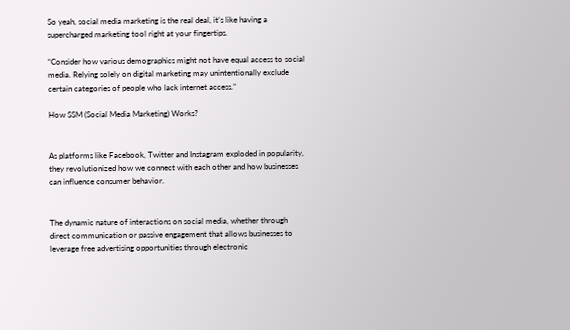So yeah, social media marketing is the real deal, it’s like having a supercharged marketing tool right at your fingertips.

“Consider how various demographics might not have equal access to social media. Relying solely on digital marketing may unintentionally exclude certain categories of people who lack internet access.”

How SSM (Social Media Marketing) Works?


As platforms like Facebook, Twitter and Instagram exploded in popularity, they revolutionized how we connect with each other and how businesses can influence consumer behavior.


The dynamic nature of interactions on social media, whether through direct communication or passive engagement that allows businesses to leverage free advertising opportunities through electronic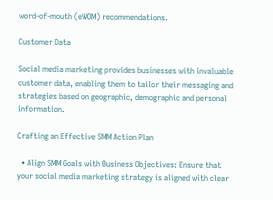word-of-mouth (eWOM) recommendations.

Customer Data

Social media marketing provides businesses with invaluable customer data, enabling them to tailor their messaging and strategies based on geographic, demographic and personal information.

Crafting an Effective SMM Action Plan

  • Align SMM Goals with Business Objectives: Ensure that your social media marketing strategy is aligned with clear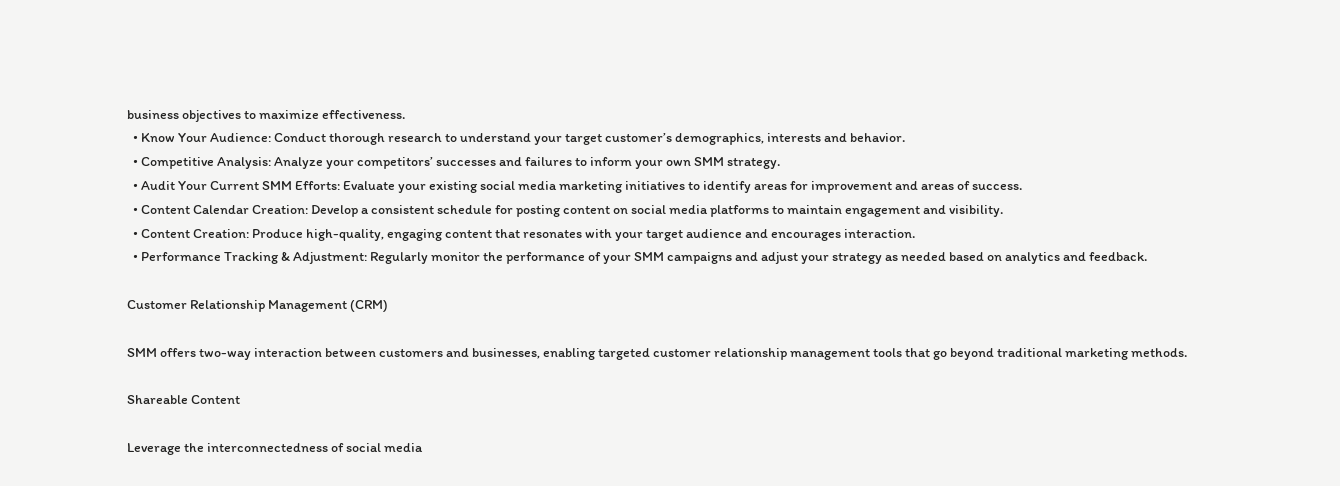business objectives to maximize effectiveness.
  • Know Your Audience: Conduct thorough research to understand your target customer’s demographics, interests and behavior.
  • Competitive Analysis: Analyze your competitors’ successes and failures to inform your own SMM strategy.
  • Audit Your Current SMM Efforts: Evaluate your existing social media marketing initiatives to identify areas for improvement and areas of success.
  • Content Calendar Creation: Develop a consistent schedule for posting content on social media platforms to maintain engagement and visibility.
  • Content Creation: Produce high-quality, engaging content that resonates with your target audience and encourages interaction.
  • Performance Tracking & Adjustment: Regularly monitor the performance of your SMM campaigns and adjust your strategy as needed based on analytics and feedback.

Customer Relationship Management (CRM)

SMM offers two-way interaction between customers and businesses, enabling targeted customer relationship management tools that go beyond traditional marketing methods.

Shareable Content

Leverage the interconnectedness of social media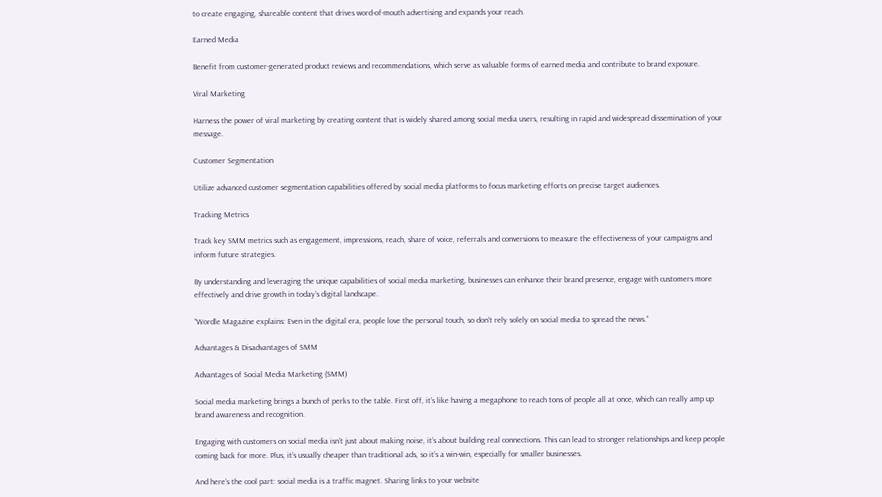to create engaging, shareable content that drives word-of-mouth advertising and expands your reach.

Earned Media

Benefit from customer-generated product reviews and recommendations, which serve as valuable forms of earned media and contribute to brand exposure.

Viral Marketing

Harness the power of viral marketing by creating content that is widely shared among social media users, resulting in rapid and widespread dissemination of your message.

Customer Segmentation

Utilize advanced customer segmentation capabilities offered by social media platforms to focus marketing efforts on precise target audiences.

Tracking Metrics

Track key SMM metrics such as engagement, impressions, reach, share of voice, referrals and conversions to measure the effectiveness of your campaigns and inform future strategies.

By understanding and leveraging the unique capabilities of social media marketing, businesses can enhance their brand presence, engage with customers more effectively and drive growth in today’s digital landscape.

“Wordle Magazine explains: Even in the digital era, people love the personal touch, so don’t rely solely on social media to spread the news.”

Advantages & Disadvantages of SMM

Advantages of Social Media Marketing (SMM)

Social media marketing brings a bunch of perks to the table. First off, it’s like having a megaphone to reach tons of people all at once, which can really amp up brand awareness and recognition.

Engaging with customers on social media isn’t just about making noise, it’s about building real connections. This can lead to stronger relationships and keep people coming back for more. Plus, it’s usually cheaper than traditional ads, so it’s a win-win, especially for smaller businesses.

And here’s the cool part: social media is a traffic magnet. Sharing links to your website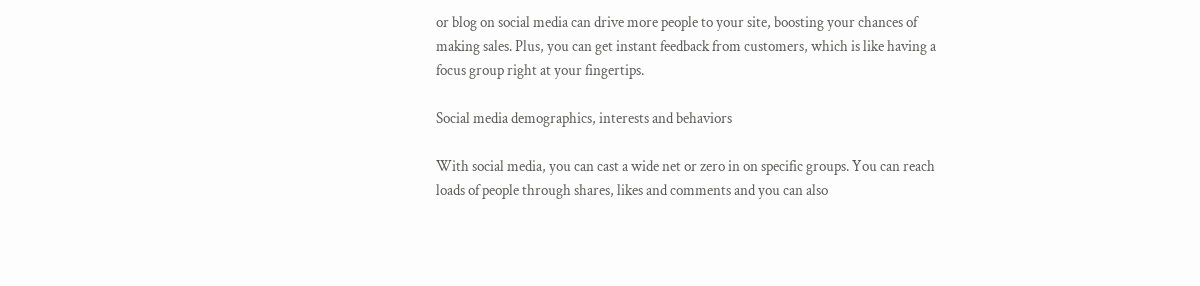or blog on social media can drive more people to your site, boosting your chances of making sales. Plus, you can get instant feedback from customers, which is like having a focus group right at your fingertips.

Social media demographics, interests and behaviors

With social media, you can cast a wide net or zero in on specific groups. You can reach loads of people through shares, likes and comments and you can also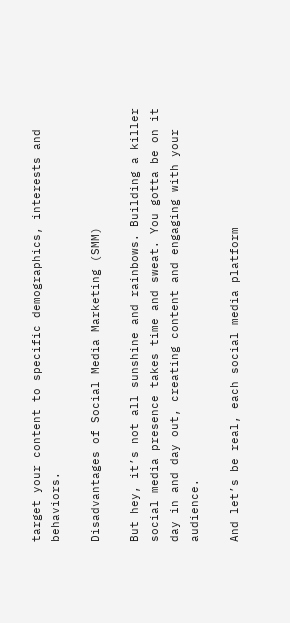target your content to specific demographics, interests and behaviors.

Disadvantages of Social Media Marketing (SMM)

But hey, it’s not all sunshine and rainbows. Building a killer social media presence takes time and sweat. You gotta be on it day in and day out, creating content and engaging with your audience.

And let’s be real, each social media platform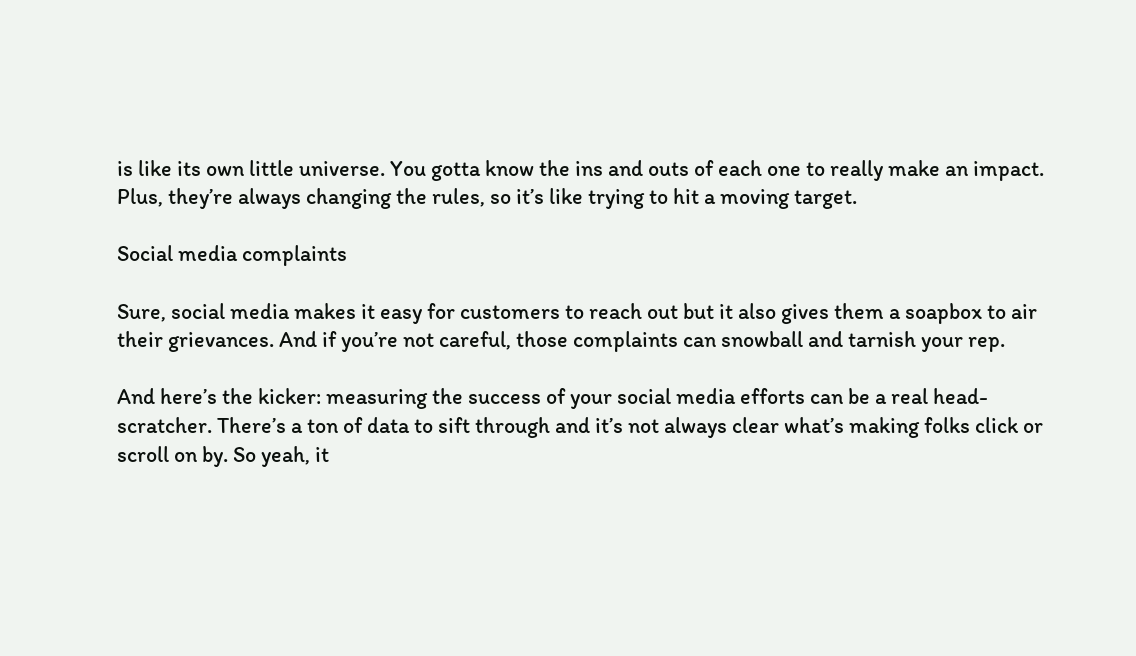is like its own little universe. You gotta know the ins and outs of each one to really make an impact. Plus, they’re always changing the rules, so it’s like trying to hit a moving target.

Social media complaints

Sure, social media makes it easy for customers to reach out but it also gives them a soapbox to air their grievances. And if you’re not careful, those complaints can snowball and tarnish your rep.

And here’s the kicker: measuring the success of your social media efforts can be a real head-scratcher. There’s a ton of data to sift through and it’s not always clear what’s making folks click or scroll on by. So yeah, it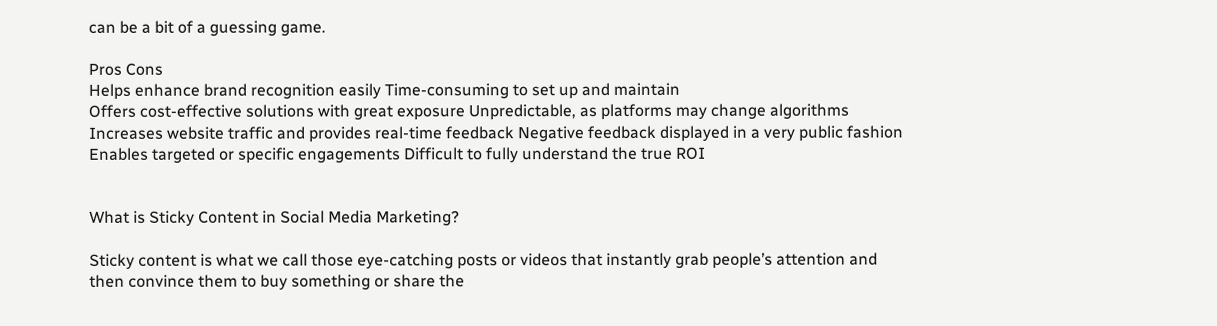can be a bit of a guessing game.

Pros Cons
Helps enhance brand recognition easily Time-consuming to set up and maintain
Offers cost-effective solutions with great exposure Unpredictable, as platforms may change algorithms
Increases website traffic and provides real-time feedback Negative feedback displayed in a very public fashion
Enables targeted or specific engagements Difficult to fully understand the true ROI


What is Sticky Content in Social Media Marketing?

Sticky content is what we call those eye-catching posts or videos that instantly grab people’s attention and then convince them to buy something or share the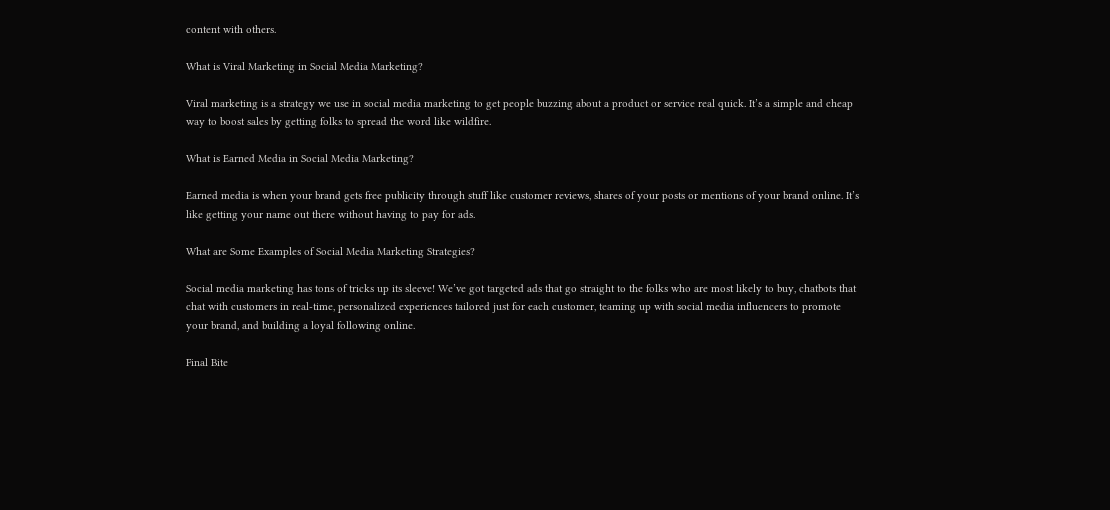content with others.

What is Viral Marketing in Social Media Marketing?

Viral marketing is a strategy we use in social media marketing to get people buzzing about a product or service real quick. It’s a simple and cheap way to boost sales by getting folks to spread the word like wildfire.

What is Earned Media in Social Media Marketing?

Earned media is when your brand gets free publicity through stuff like customer reviews, shares of your posts or mentions of your brand online. It’s like getting your name out there without having to pay for ads.

What are Some Examples of Social Media Marketing Strategies?

Social media marketing has tons of tricks up its sleeve! We’ve got targeted ads that go straight to the folks who are most likely to buy, chatbots that chat with customers in real-time, personalized experiences tailored just for each customer, teaming up with social media influencers to promote your brand, and building a loyal following online.

Final Bite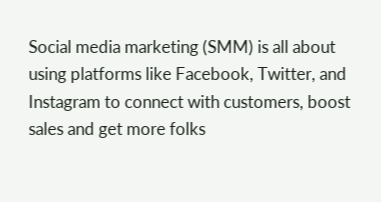Social media marketing (SMM) is all about using platforms like Facebook, Twitter, and Instagram to connect with customers, boost sales and get more folks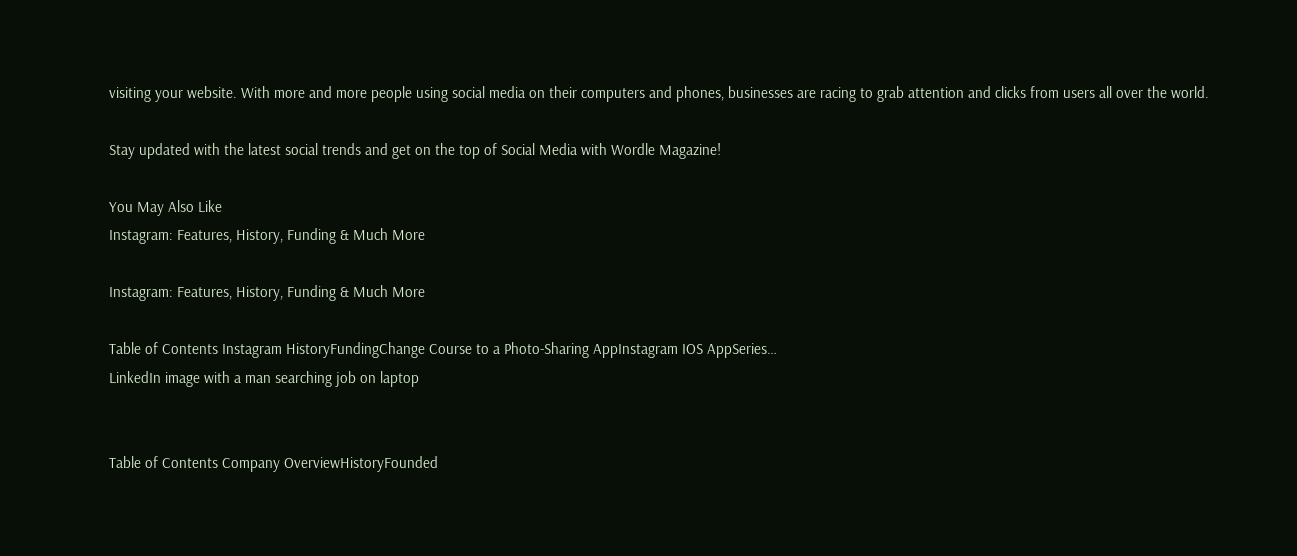visiting your website. With more and more people using social media on their computers and phones, businesses are racing to grab attention and clicks from users all over the world.

Stay updated with the latest social trends and get on the top of Social Media with Wordle Magazine!

You May Also Like
Instagram: Features, History, Funding & Much More

Instagram: Features, History, Funding & Much More

Table of Contents Instagram HistoryFundingChange Course to a Photo-Sharing AppInstagram IOS AppSeries…
LinkedIn image with a man searching job on laptop


Table of Contents Company OverviewHistoryFounded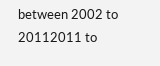between 2002 to 20112011 to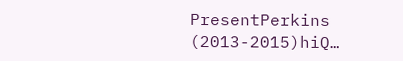PresentPerkins (2013-2015)hiQ…